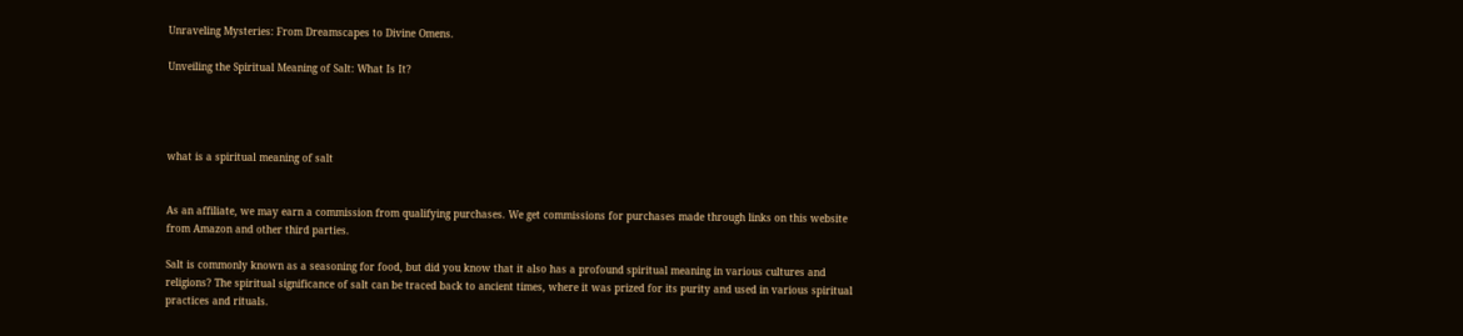Unraveling Mysteries: From Dreamscapes to Divine Omens.

Unveiling the Spiritual Meaning of Salt: What Is It?




what is a spiritual meaning of salt


As an affiliate, we may earn a commission from qualifying purchases. We get commissions for purchases made through links on this website from Amazon and other third parties.

Salt is commonly known as a seasoning for food, but did you know that it also has a profound spiritual meaning in various cultures and religions? The spiritual significance of salt can be traced back to ancient times, where it was prized for its purity and used in various spiritual practices and rituals.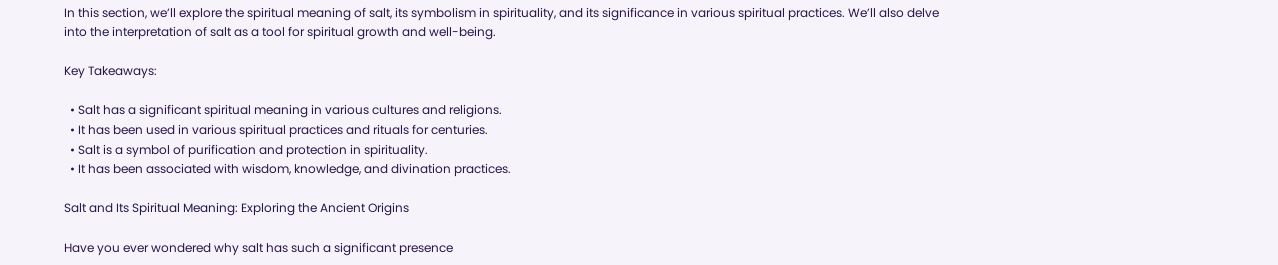In this section, we’ll explore the spiritual meaning of salt, its symbolism in spirituality, and its significance in various spiritual practices. We’ll also delve into the interpretation of salt as a tool for spiritual growth and well-being.

Key Takeaways:

  • Salt has a significant spiritual meaning in various cultures and religions.
  • It has been used in various spiritual practices and rituals for centuries.
  • Salt is a symbol of purification and protection in spirituality.
  • It has been associated with wisdom, knowledge, and divination practices.

Salt and Its Spiritual Meaning: Exploring the Ancient Origins

Have you ever wondered why salt has such a significant presence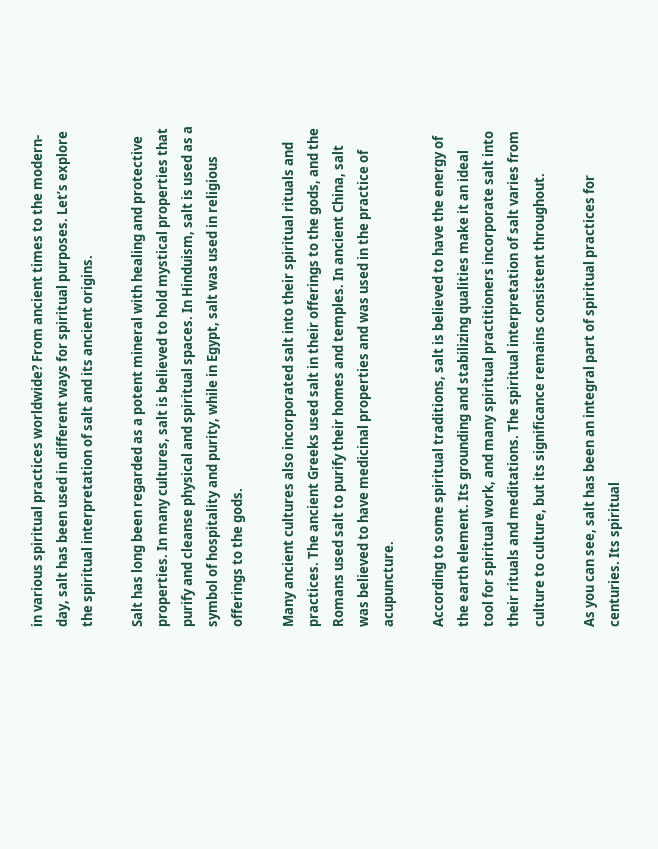in various spiritual practices worldwide? From ancient times to the modern-day, salt has been used in different ways for spiritual purposes. Let’s explore the spiritual interpretation of salt and its ancient origins.

Salt has long been regarded as a potent mineral with healing and protective properties. In many cultures, salt is believed to hold mystical properties that purify and cleanse physical and spiritual spaces. In Hinduism, salt is used as a symbol of hospitality and purity, while in Egypt, salt was used in religious offerings to the gods.

Many ancient cultures also incorporated salt into their spiritual rituals and practices. The ancient Greeks used salt in their offerings to the gods, and the Romans used salt to purify their homes and temples. In ancient China, salt was believed to have medicinal properties and was used in the practice of acupuncture.

According to some spiritual traditions, salt is believed to have the energy of the earth element. Its grounding and stabilizing qualities make it an ideal tool for spiritual work, and many spiritual practitioners incorporate salt into their rituals and meditations. The spiritual interpretation of salt varies from culture to culture, but its significance remains consistent throughout.

As you can see, salt has been an integral part of spiritual practices for centuries. Its spiritual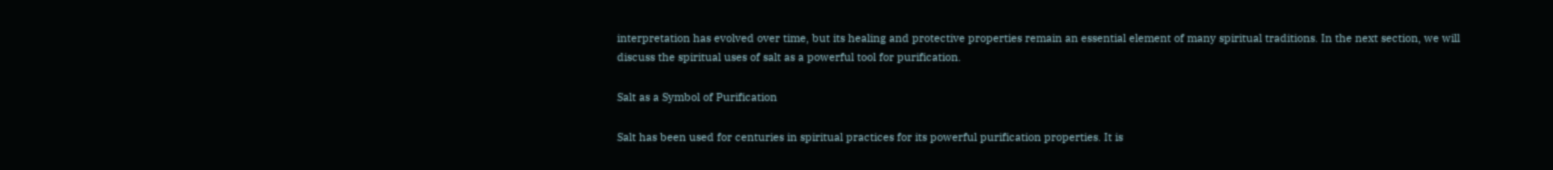interpretation has evolved over time, but its healing and protective properties remain an essential element of many spiritual traditions. In the next section, we will discuss the spiritual uses of salt as a powerful tool for purification.

Salt as a Symbol of Purification

Salt has been used for centuries in spiritual practices for its powerful purification properties. It is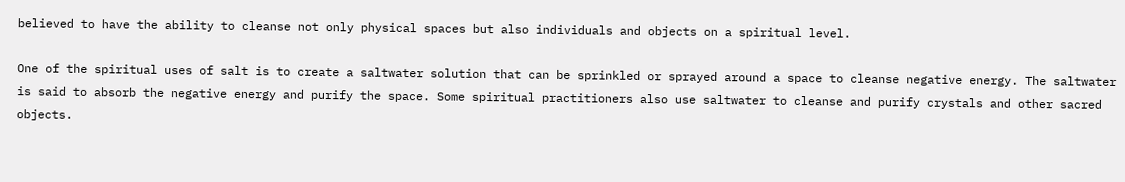believed to have the ability to cleanse not only physical spaces but also individuals and objects on a spiritual level.

One of the spiritual uses of salt is to create a saltwater solution that can be sprinkled or sprayed around a space to cleanse negative energy. The saltwater is said to absorb the negative energy and purify the space. Some spiritual practitioners also use saltwater to cleanse and purify crystals and other sacred objects.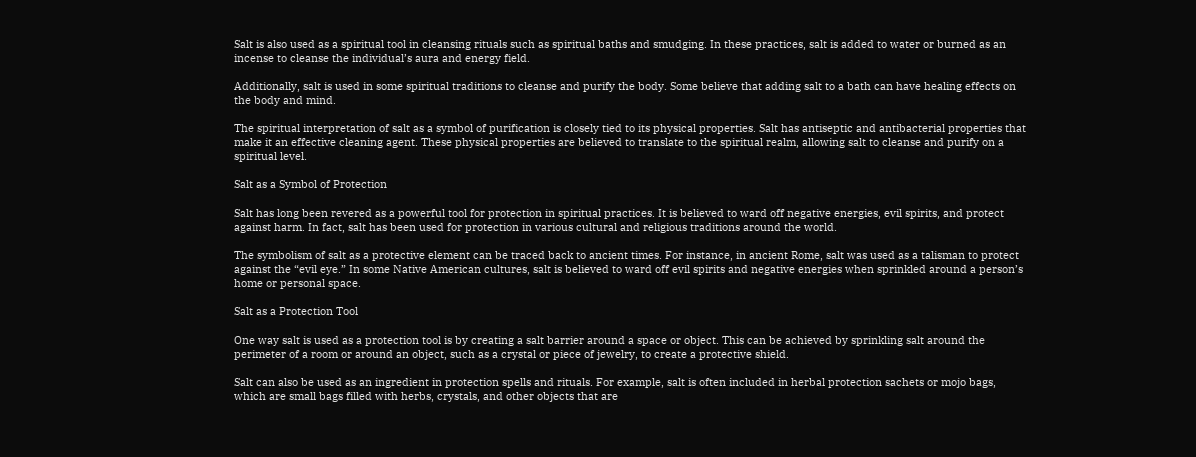Salt is also used as a spiritual tool in cleansing rituals such as spiritual baths and smudging. In these practices, salt is added to water or burned as an incense to cleanse the individual’s aura and energy field.

Additionally, salt is used in some spiritual traditions to cleanse and purify the body. Some believe that adding salt to a bath can have healing effects on the body and mind.

The spiritual interpretation of salt as a symbol of purification is closely tied to its physical properties. Salt has antiseptic and antibacterial properties that make it an effective cleaning agent. These physical properties are believed to translate to the spiritual realm, allowing salt to cleanse and purify on a spiritual level.

Salt as a Symbol of Protection

Salt has long been revered as a powerful tool for protection in spiritual practices. It is believed to ward off negative energies, evil spirits, and protect against harm. In fact, salt has been used for protection in various cultural and religious traditions around the world.

The symbolism of salt as a protective element can be traced back to ancient times. For instance, in ancient Rome, salt was used as a talisman to protect against the “evil eye.” In some Native American cultures, salt is believed to ward off evil spirits and negative energies when sprinkled around a person’s home or personal space.

Salt as a Protection Tool

One way salt is used as a protection tool is by creating a salt barrier around a space or object. This can be achieved by sprinkling salt around the perimeter of a room or around an object, such as a crystal or piece of jewelry, to create a protective shield.

Salt can also be used as an ingredient in protection spells and rituals. For example, salt is often included in herbal protection sachets or mojo bags, which are small bags filled with herbs, crystals, and other objects that are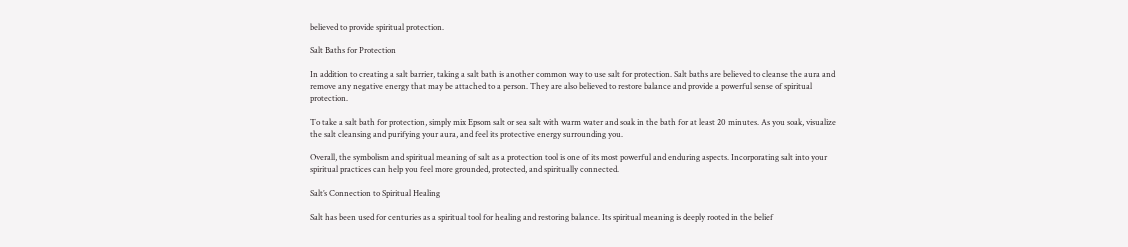believed to provide spiritual protection.

Salt Baths for Protection

In addition to creating a salt barrier, taking a salt bath is another common way to use salt for protection. Salt baths are believed to cleanse the aura and remove any negative energy that may be attached to a person. They are also believed to restore balance and provide a powerful sense of spiritual protection.

To take a salt bath for protection, simply mix Epsom salt or sea salt with warm water and soak in the bath for at least 20 minutes. As you soak, visualize the salt cleansing and purifying your aura, and feel its protective energy surrounding you.

Overall, the symbolism and spiritual meaning of salt as a protection tool is one of its most powerful and enduring aspects. Incorporating salt into your spiritual practices can help you feel more grounded, protected, and spiritually connected.

Salt’s Connection to Spiritual Healing

Salt has been used for centuries as a spiritual tool for healing and restoring balance. Its spiritual meaning is deeply rooted in the belief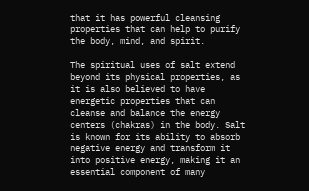that it has powerful cleansing properties that can help to purify the body, mind, and spirit.

The spiritual uses of salt extend beyond its physical properties, as it is also believed to have energetic properties that can cleanse and balance the energy centers (chakras) in the body. Salt is known for its ability to absorb negative energy and transform it into positive energy, making it an essential component of many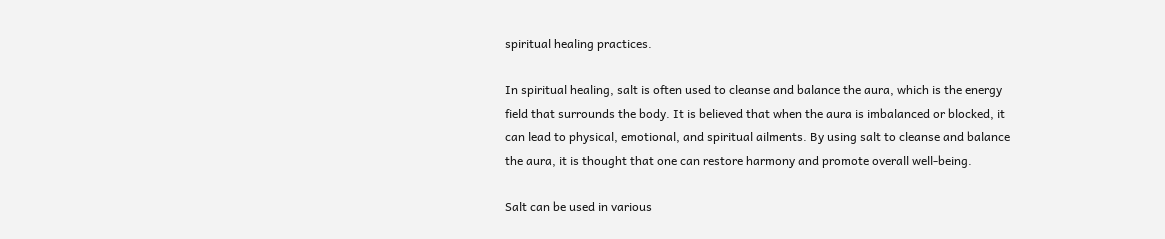spiritual healing practices.

In spiritual healing, salt is often used to cleanse and balance the aura, which is the energy field that surrounds the body. It is believed that when the aura is imbalanced or blocked, it can lead to physical, emotional, and spiritual ailments. By using salt to cleanse and balance the aura, it is thought that one can restore harmony and promote overall well-being.

Salt can be used in various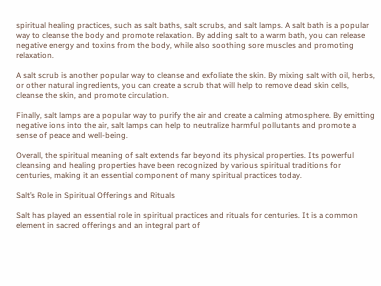spiritual healing practices, such as salt baths, salt scrubs, and salt lamps. A salt bath is a popular way to cleanse the body and promote relaxation. By adding salt to a warm bath, you can release negative energy and toxins from the body, while also soothing sore muscles and promoting relaxation.

A salt scrub is another popular way to cleanse and exfoliate the skin. By mixing salt with oil, herbs, or other natural ingredients, you can create a scrub that will help to remove dead skin cells, cleanse the skin, and promote circulation.

Finally, salt lamps are a popular way to purify the air and create a calming atmosphere. By emitting negative ions into the air, salt lamps can help to neutralize harmful pollutants and promote a sense of peace and well-being.

Overall, the spiritual meaning of salt extends far beyond its physical properties. Its powerful cleansing and healing properties have been recognized by various spiritual traditions for centuries, making it an essential component of many spiritual practices today.

Salt’s Role in Spiritual Offerings and Rituals

Salt has played an essential role in spiritual practices and rituals for centuries. It is a common element in sacred offerings and an integral part of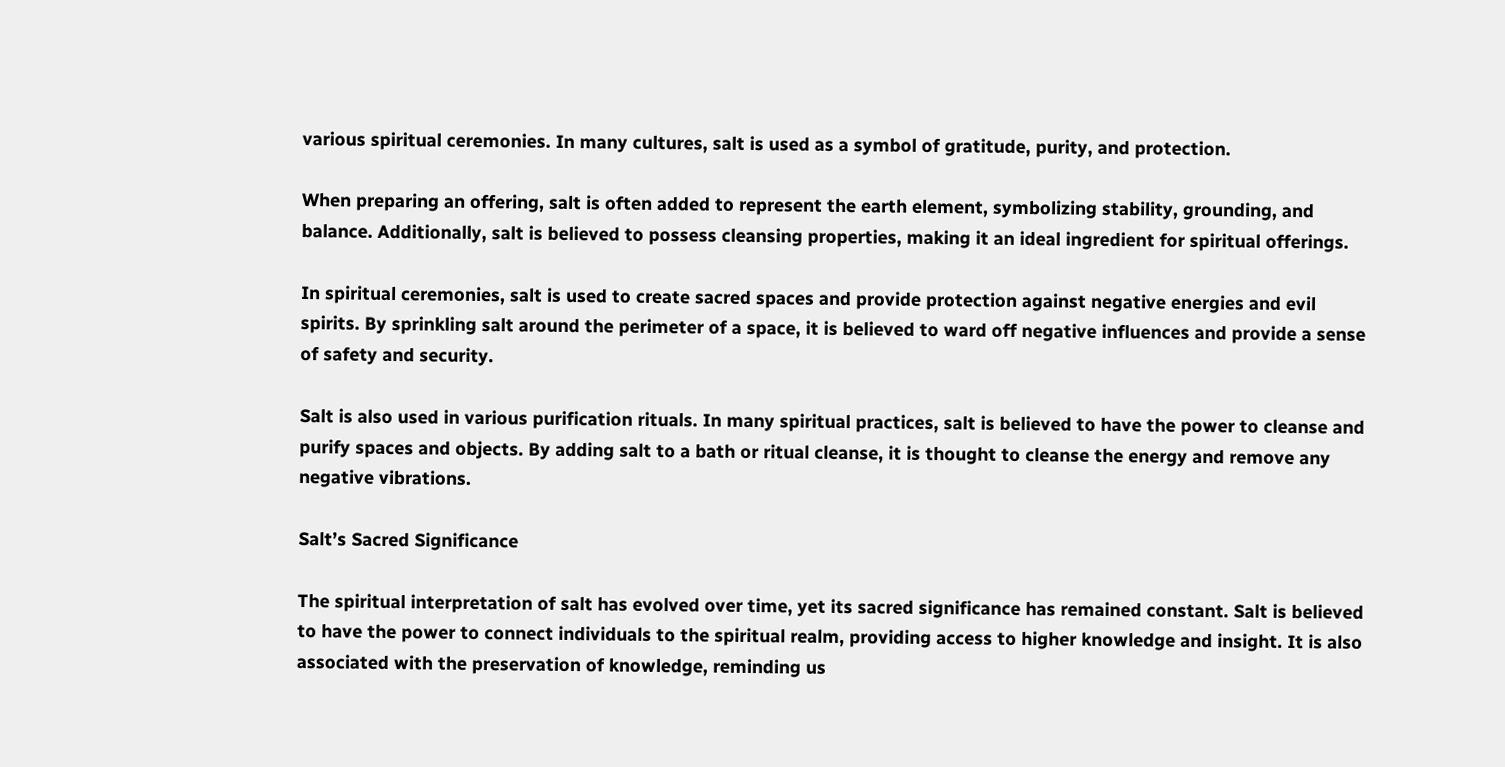various spiritual ceremonies. In many cultures, salt is used as a symbol of gratitude, purity, and protection.

When preparing an offering, salt is often added to represent the earth element, symbolizing stability, grounding, and balance. Additionally, salt is believed to possess cleansing properties, making it an ideal ingredient for spiritual offerings.

In spiritual ceremonies, salt is used to create sacred spaces and provide protection against negative energies and evil spirits. By sprinkling salt around the perimeter of a space, it is believed to ward off negative influences and provide a sense of safety and security.

Salt is also used in various purification rituals. In many spiritual practices, salt is believed to have the power to cleanse and purify spaces and objects. By adding salt to a bath or ritual cleanse, it is thought to cleanse the energy and remove any negative vibrations.

Salt’s Sacred Significance

The spiritual interpretation of salt has evolved over time, yet its sacred significance has remained constant. Salt is believed to have the power to connect individuals to the spiritual realm, providing access to higher knowledge and insight. It is also associated with the preservation of knowledge, reminding us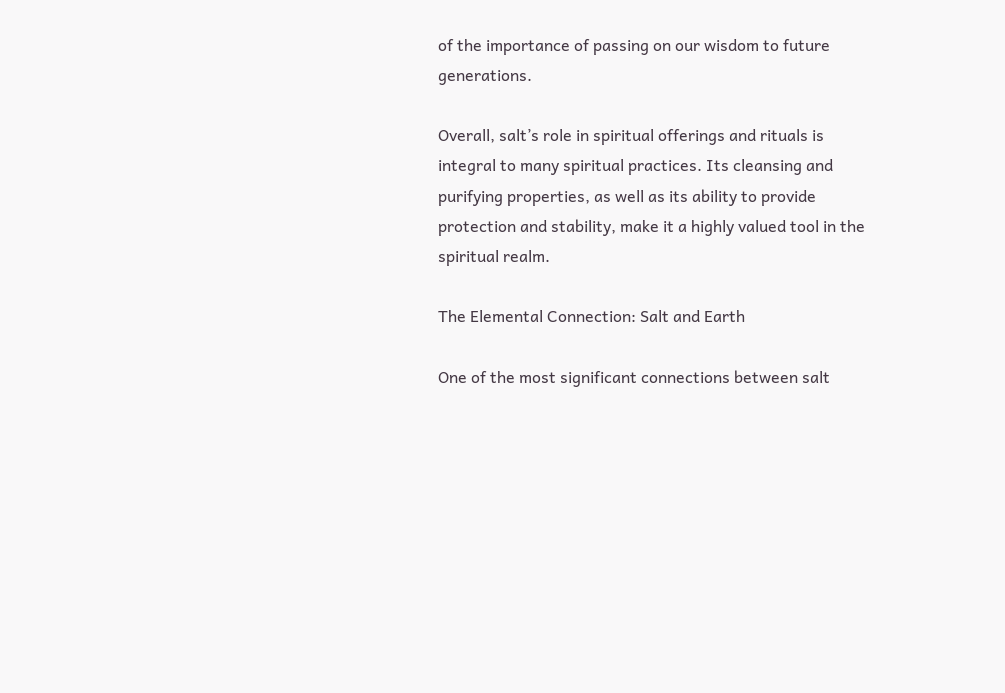of the importance of passing on our wisdom to future generations.

Overall, salt’s role in spiritual offerings and rituals is integral to many spiritual practices. Its cleansing and purifying properties, as well as its ability to provide protection and stability, make it a highly valued tool in the spiritual realm.

The Elemental Connection: Salt and Earth

One of the most significant connections between salt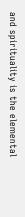and spirituality is the elemental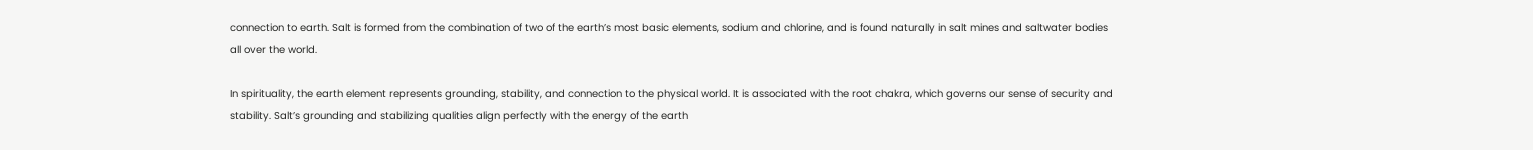connection to earth. Salt is formed from the combination of two of the earth’s most basic elements, sodium and chlorine, and is found naturally in salt mines and saltwater bodies all over the world.

In spirituality, the earth element represents grounding, stability, and connection to the physical world. It is associated with the root chakra, which governs our sense of security and stability. Salt’s grounding and stabilizing qualities align perfectly with the energy of the earth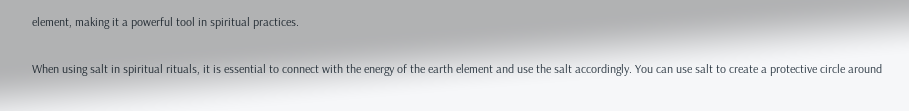element, making it a powerful tool in spiritual practices.

When using salt in spiritual rituals, it is essential to connect with the energy of the earth element and use the salt accordingly. You can use salt to create a protective circle around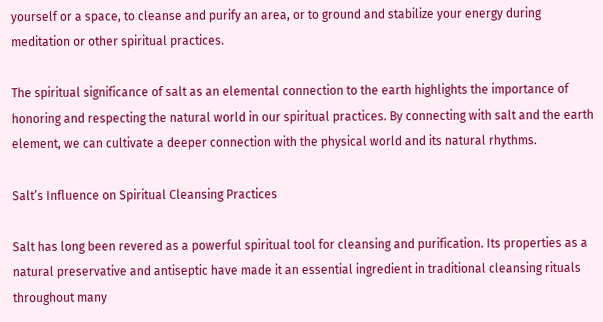yourself or a space, to cleanse and purify an area, or to ground and stabilize your energy during meditation or other spiritual practices.

The spiritual significance of salt as an elemental connection to the earth highlights the importance of honoring and respecting the natural world in our spiritual practices. By connecting with salt and the earth element, we can cultivate a deeper connection with the physical world and its natural rhythms.

Salt’s Influence on Spiritual Cleansing Practices

Salt has long been revered as a powerful spiritual tool for cleansing and purification. Its properties as a natural preservative and antiseptic have made it an essential ingredient in traditional cleansing rituals throughout many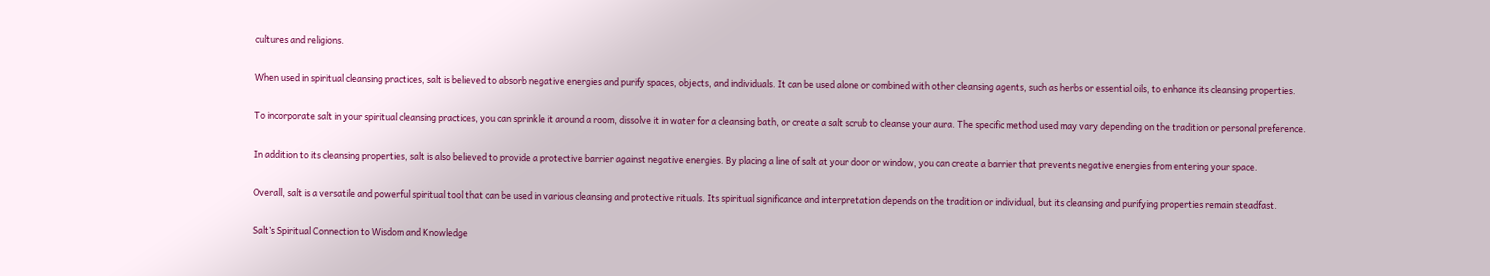cultures and religions.

When used in spiritual cleansing practices, salt is believed to absorb negative energies and purify spaces, objects, and individuals. It can be used alone or combined with other cleansing agents, such as herbs or essential oils, to enhance its cleansing properties.

To incorporate salt in your spiritual cleansing practices, you can sprinkle it around a room, dissolve it in water for a cleansing bath, or create a salt scrub to cleanse your aura. The specific method used may vary depending on the tradition or personal preference.

In addition to its cleansing properties, salt is also believed to provide a protective barrier against negative energies. By placing a line of salt at your door or window, you can create a barrier that prevents negative energies from entering your space.

Overall, salt is a versatile and powerful spiritual tool that can be used in various cleansing and protective rituals. Its spiritual significance and interpretation depends on the tradition or individual, but its cleansing and purifying properties remain steadfast.

Salt’s Spiritual Connection to Wisdom and Knowledge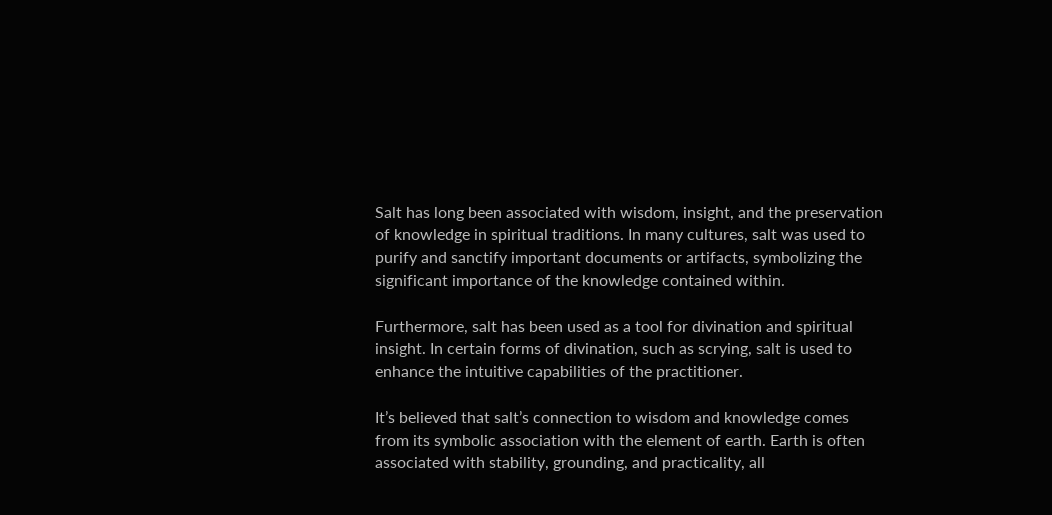Salt has long been associated with wisdom, insight, and the preservation of knowledge in spiritual traditions. In many cultures, salt was used to purify and sanctify important documents or artifacts, symbolizing the significant importance of the knowledge contained within.

Furthermore, salt has been used as a tool for divination and spiritual insight. In certain forms of divination, such as scrying, salt is used to enhance the intuitive capabilities of the practitioner.

It’s believed that salt’s connection to wisdom and knowledge comes from its symbolic association with the element of earth. Earth is often associated with stability, grounding, and practicality, all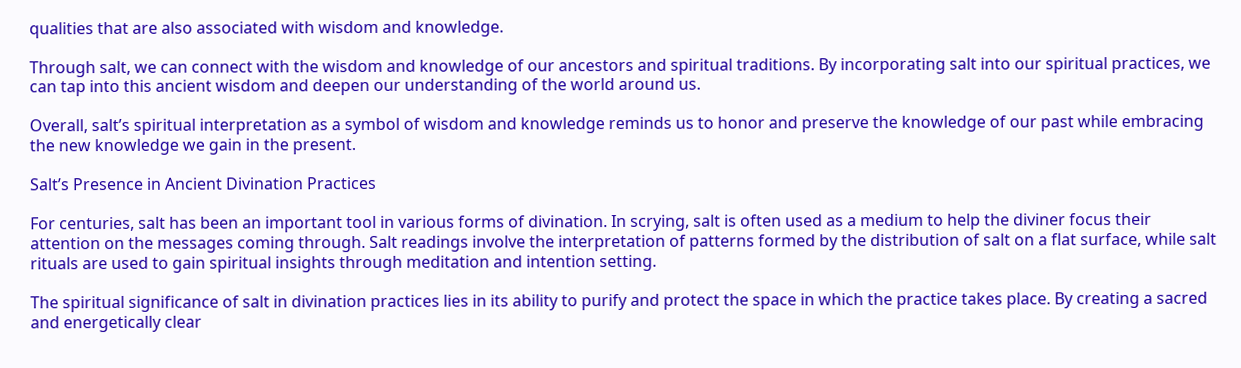qualities that are also associated with wisdom and knowledge.

Through salt, we can connect with the wisdom and knowledge of our ancestors and spiritual traditions. By incorporating salt into our spiritual practices, we can tap into this ancient wisdom and deepen our understanding of the world around us.

Overall, salt’s spiritual interpretation as a symbol of wisdom and knowledge reminds us to honor and preserve the knowledge of our past while embracing the new knowledge we gain in the present.

Salt’s Presence in Ancient Divination Practices

For centuries, salt has been an important tool in various forms of divination. In scrying, salt is often used as a medium to help the diviner focus their attention on the messages coming through. Salt readings involve the interpretation of patterns formed by the distribution of salt on a flat surface, while salt rituals are used to gain spiritual insights through meditation and intention setting.

The spiritual significance of salt in divination practices lies in its ability to purify and protect the space in which the practice takes place. By creating a sacred and energetically clear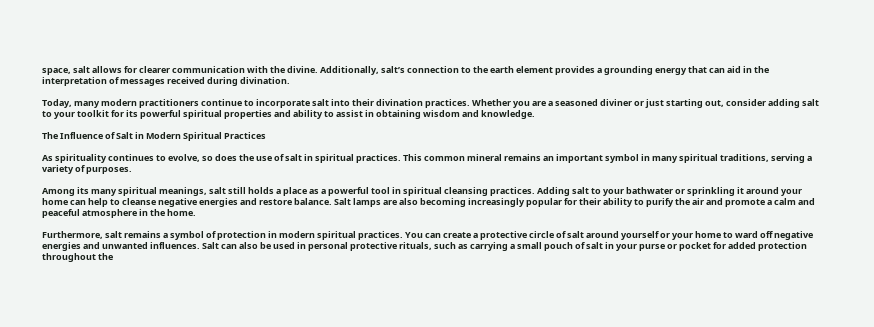space, salt allows for clearer communication with the divine. Additionally, salt’s connection to the earth element provides a grounding energy that can aid in the interpretation of messages received during divination.

Today, many modern practitioners continue to incorporate salt into their divination practices. Whether you are a seasoned diviner or just starting out, consider adding salt to your toolkit for its powerful spiritual properties and ability to assist in obtaining wisdom and knowledge.

The Influence of Salt in Modern Spiritual Practices

As spirituality continues to evolve, so does the use of salt in spiritual practices. This common mineral remains an important symbol in many spiritual traditions, serving a variety of purposes.

Among its many spiritual meanings, salt still holds a place as a powerful tool in spiritual cleansing practices. Adding salt to your bathwater or sprinkling it around your home can help to cleanse negative energies and restore balance. Salt lamps are also becoming increasingly popular for their ability to purify the air and promote a calm and peaceful atmosphere in the home.

Furthermore, salt remains a symbol of protection in modern spiritual practices. You can create a protective circle of salt around yourself or your home to ward off negative energies and unwanted influences. Salt can also be used in personal protective rituals, such as carrying a small pouch of salt in your purse or pocket for added protection throughout the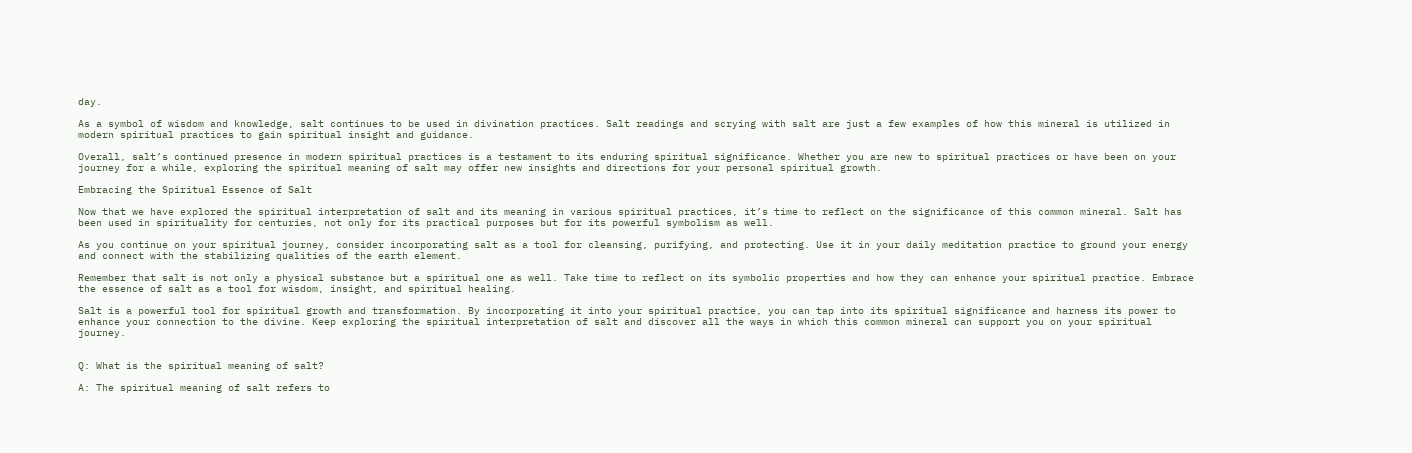day.

As a symbol of wisdom and knowledge, salt continues to be used in divination practices. Salt readings and scrying with salt are just a few examples of how this mineral is utilized in modern spiritual practices to gain spiritual insight and guidance.

Overall, salt’s continued presence in modern spiritual practices is a testament to its enduring spiritual significance. Whether you are new to spiritual practices or have been on your journey for a while, exploring the spiritual meaning of salt may offer new insights and directions for your personal spiritual growth.

Embracing the Spiritual Essence of Salt

Now that we have explored the spiritual interpretation of salt and its meaning in various spiritual practices, it’s time to reflect on the significance of this common mineral. Salt has been used in spirituality for centuries, not only for its practical purposes but for its powerful symbolism as well.

As you continue on your spiritual journey, consider incorporating salt as a tool for cleansing, purifying, and protecting. Use it in your daily meditation practice to ground your energy and connect with the stabilizing qualities of the earth element.

Remember that salt is not only a physical substance but a spiritual one as well. Take time to reflect on its symbolic properties and how they can enhance your spiritual practice. Embrace the essence of salt as a tool for wisdom, insight, and spiritual healing.

Salt is a powerful tool for spiritual growth and transformation. By incorporating it into your spiritual practice, you can tap into its spiritual significance and harness its power to enhance your connection to the divine. Keep exploring the spiritual interpretation of salt and discover all the ways in which this common mineral can support you on your spiritual journey.


Q: What is the spiritual meaning of salt?

A: The spiritual meaning of salt refers to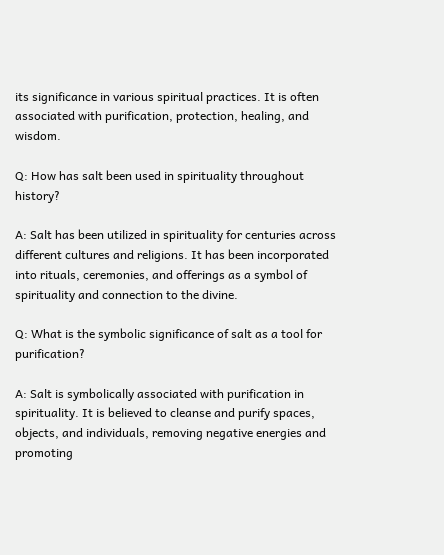its significance in various spiritual practices. It is often associated with purification, protection, healing, and wisdom.

Q: How has salt been used in spirituality throughout history?

A: Salt has been utilized in spirituality for centuries across different cultures and religions. It has been incorporated into rituals, ceremonies, and offerings as a symbol of spirituality and connection to the divine.

Q: What is the symbolic significance of salt as a tool for purification?

A: Salt is symbolically associated with purification in spirituality. It is believed to cleanse and purify spaces, objects, and individuals, removing negative energies and promoting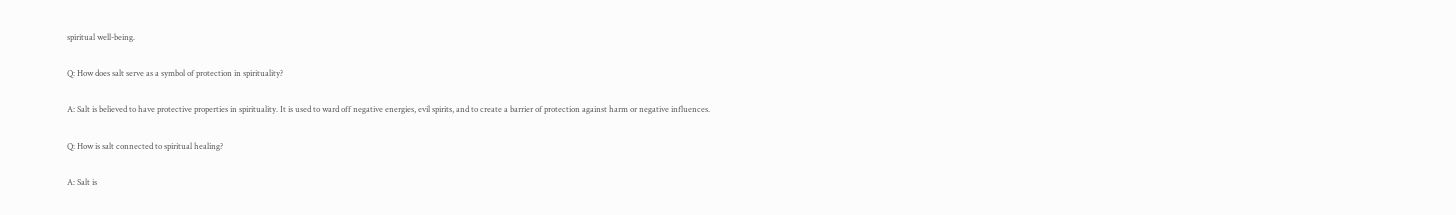spiritual well-being.

Q: How does salt serve as a symbol of protection in spirituality?

A: Salt is believed to have protective properties in spirituality. It is used to ward off negative energies, evil spirits, and to create a barrier of protection against harm or negative influences.

Q: How is salt connected to spiritual healing?

A: Salt is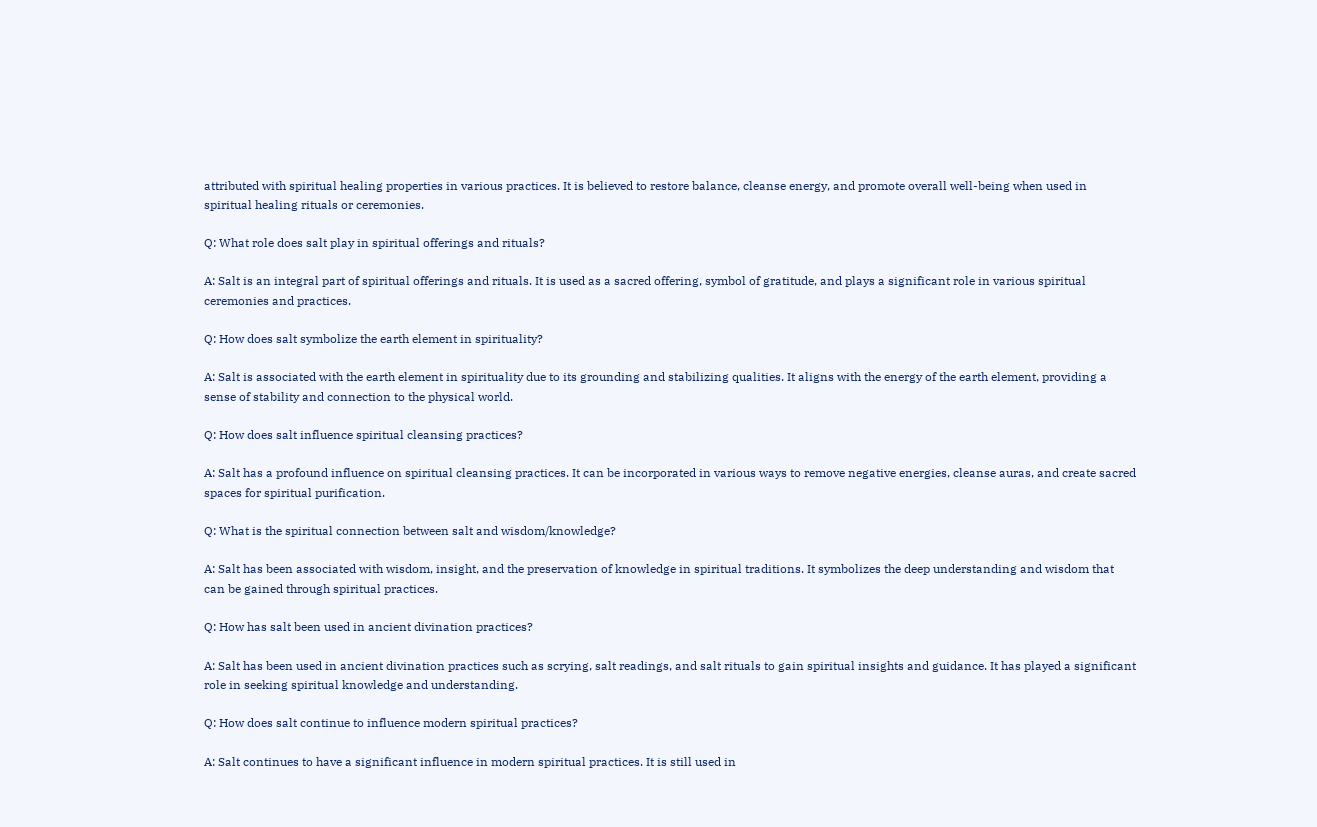attributed with spiritual healing properties in various practices. It is believed to restore balance, cleanse energy, and promote overall well-being when used in spiritual healing rituals or ceremonies.

Q: What role does salt play in spiritual offerings and rituals?

A: Salt is an integral part of spiritual offerings and rituals. It is used as a sacred offering, symbol of gratitude, and plays a significant role in various spiritual ceremonies and practices.

Q: How does salt symbolize the earth element in spirituality?

A: Salt is associated with the earth element in spirituality due to its grounding and stabilizing qualities. It aligns with the energy of the earth element, providing a sense of stability and connection to the physical world.

Q: How does salt influence spiritual cleansing practices?

A: Salt has a profound influence on spiritual cleansing practices. It can be incorporated in various ways to remove negative energies, cleanse auras, and create sacred spaces for spiritual purification.

Q: What is the spiritual connection between salt and wisdom/knowledge?

A: Salt has been associated with wisdom, insight, and the preservation of knowledge in spiritual traditions. It symbolizes the deep understanding and wisdom that can be gained through spiritual practices.

Q: How has salt been used in ancient divination practices?

A: Salt has been used in ancient divination practices such as scrying, salt readings, and salt rituals to gain spiritual insights and guidance. It has played a significant role in seeking spiritual knowledge and understanding.

Q: How does salt continue to influence modern spiritual practices?

A: Salt continues to have a significant influence in modern spiritual practices. It is still used in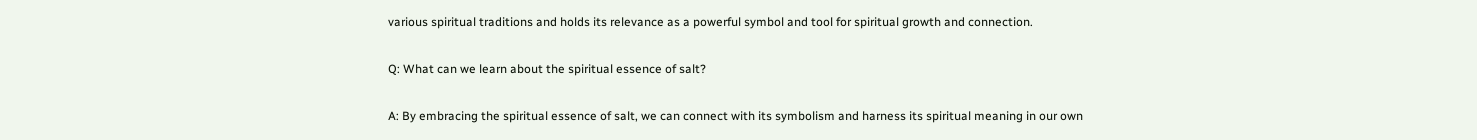various spiritual traditions and holds its relevance as a powerful symbol and tool for spiritual growth and connection.

Q: What can we learn about the spiritual essence of salt?

A: By embracing the spiritual essence of salt, we can connect with its symbolism and harness its spiritual meaning in our own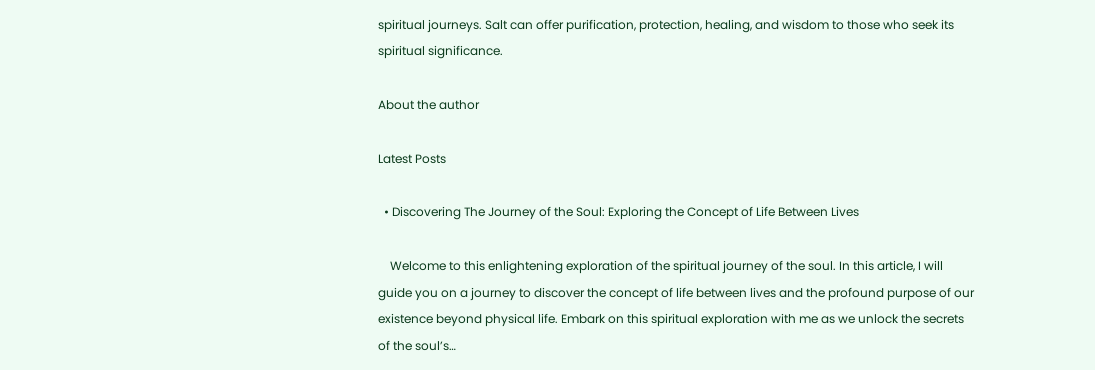spiritual journeys. Salt can offer purification, protection, healing, and wisdom to those who seek its spiritual significance.

About the author

Latest Posts

  • Discovering The Journey of the Soul: Exploring the Concept of Life Between Lives

    Welcome to this enlightening exploration of the spiritual journey of the soul. In this article, I will guide you on a journey to discover the concept of life between lives and the profound purpose of our existence beyond physical life. Embark on this spiritual exploration with me as we unlock the secrets of the soul’s…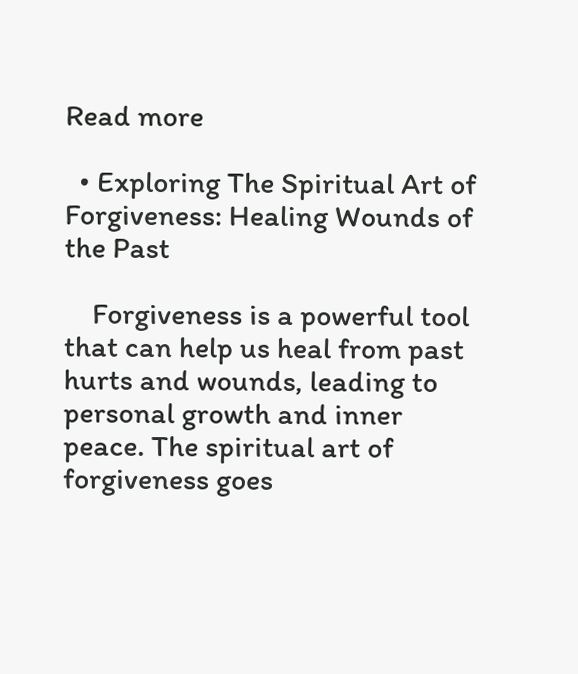Read more

  • Exploring The Spiritual Art of Forgiveness: Healing Wounds of the Past

    Forgiveness is a powerful tool that can help us heal from past hurts and wounds, leading to personal growth and inner peace. The spiritual art of forgiveness goes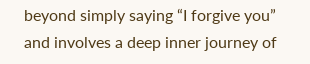beyond simply saying “I forgive you” and involves a deep inner journey of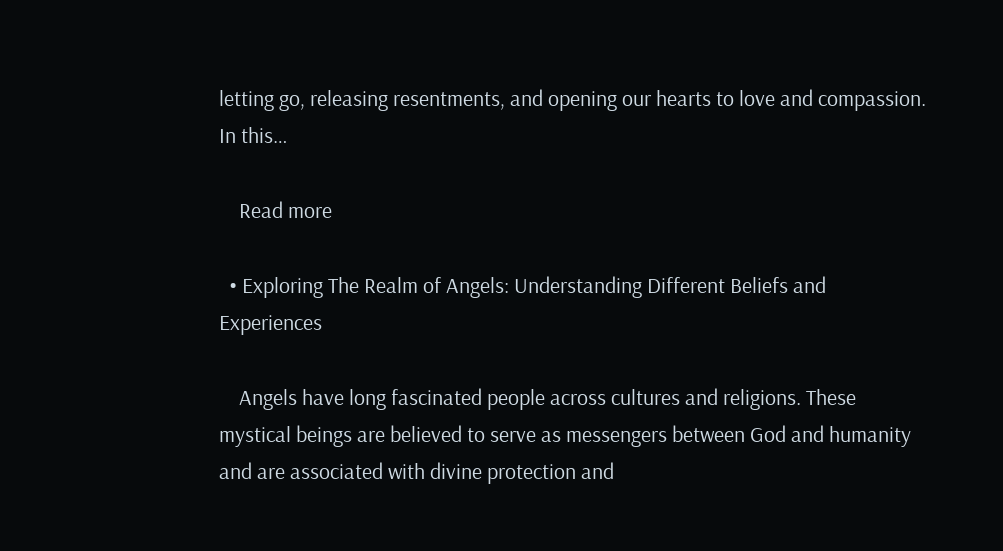letting go, releasing resentments, and opening our hearts to love and compassion. In this…

    Read more

  • Exploring The Realm of Angels: Understanding Different Beliefs and Experiences

    Angels have long fascinated people across cultures and religions. These mystical beings are believed to serve as messengers between God and humanity and are associated with divine protection and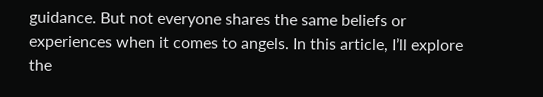guidance. But not everyone shares the same beliefs or experiences when it comes to angels. In this article, I’ll explore the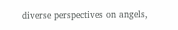diverse perspectives on angels,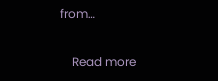from…

    Read more